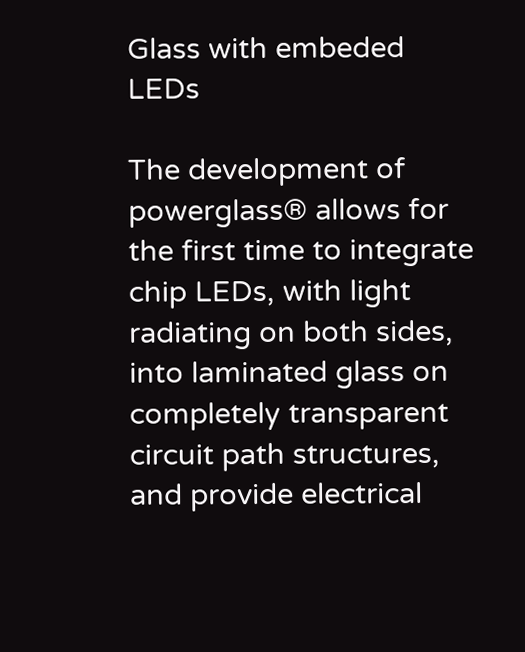Glass with embeded LEDs

The development of powerglass® allows for the first time to integrate chip LEDs, with light radiating on both sides, into laminated glass on completely transparent circuit path structures, and provide electrical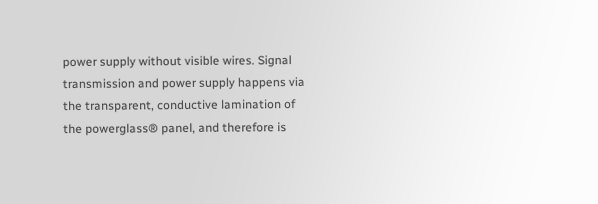power supply without visible wires. Signal transmission and power supply happens via the transparent, conductive lamination of the powerglass® panel, and therefore is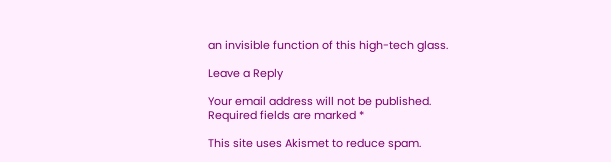an invisible function of this high-tech glass.

Leave a Reply

Your email address will not be published. Required fields are marked *

This site uses Akismet to reduce spam.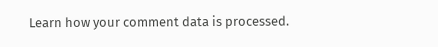Learn how your comment data is processed.